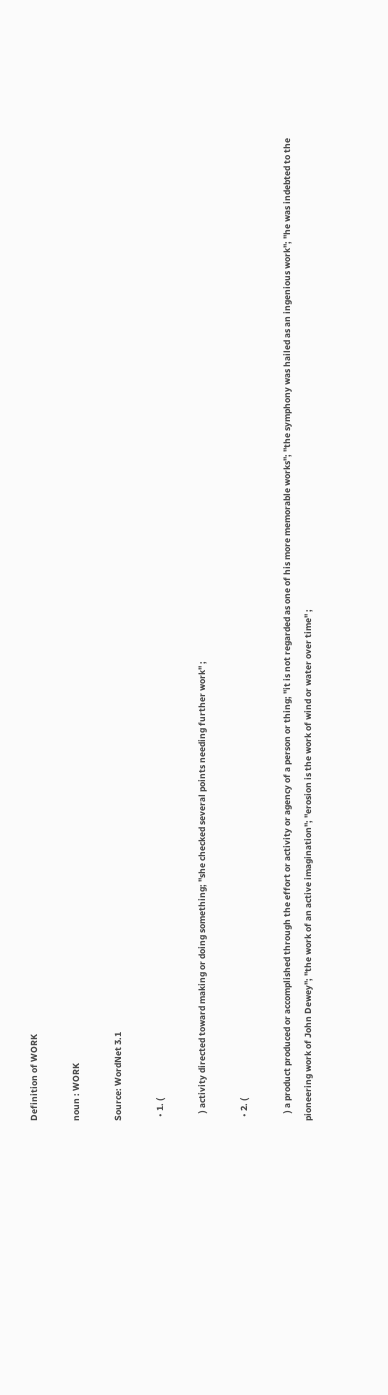Definition of WORK

noun : WORK

Source: WordNet 3.1

  • 1. (

    ) activity directed toward making or doing something; "she checked several points needing further work" ;

  • 2. (

    ) a product produced or accomplished through the effort or activity or agency of a person or thing; "it is not regarded as one of his more memorable works"; "the symphony was hailed as an ingenious work"; "he was indebted to the pioneering work of John Dewey"; "the work of an active imagination"; "erosion is the work of wind or water over time" ;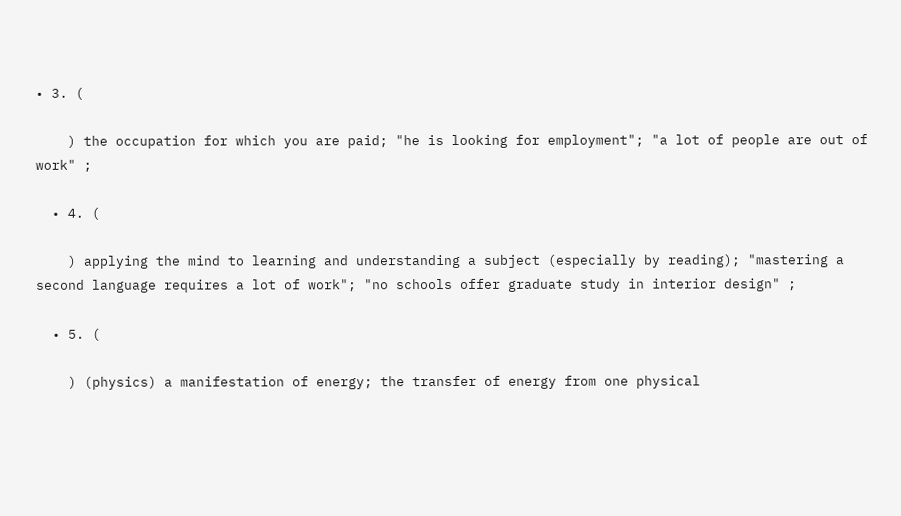• 3. (

    ) the occupation for which you are paid; "he is looking for employment"; "a lot of people are out of work" ;

  • 4. (

    ) applying the mind to learning and understanding a subject (especially by reading); "mastering a second language requires a lot of work"; "no schools offer graduate study in interior design" ;

  • 5. (

    ) (physics) a manifestation of energy; the transfer of energy from one physical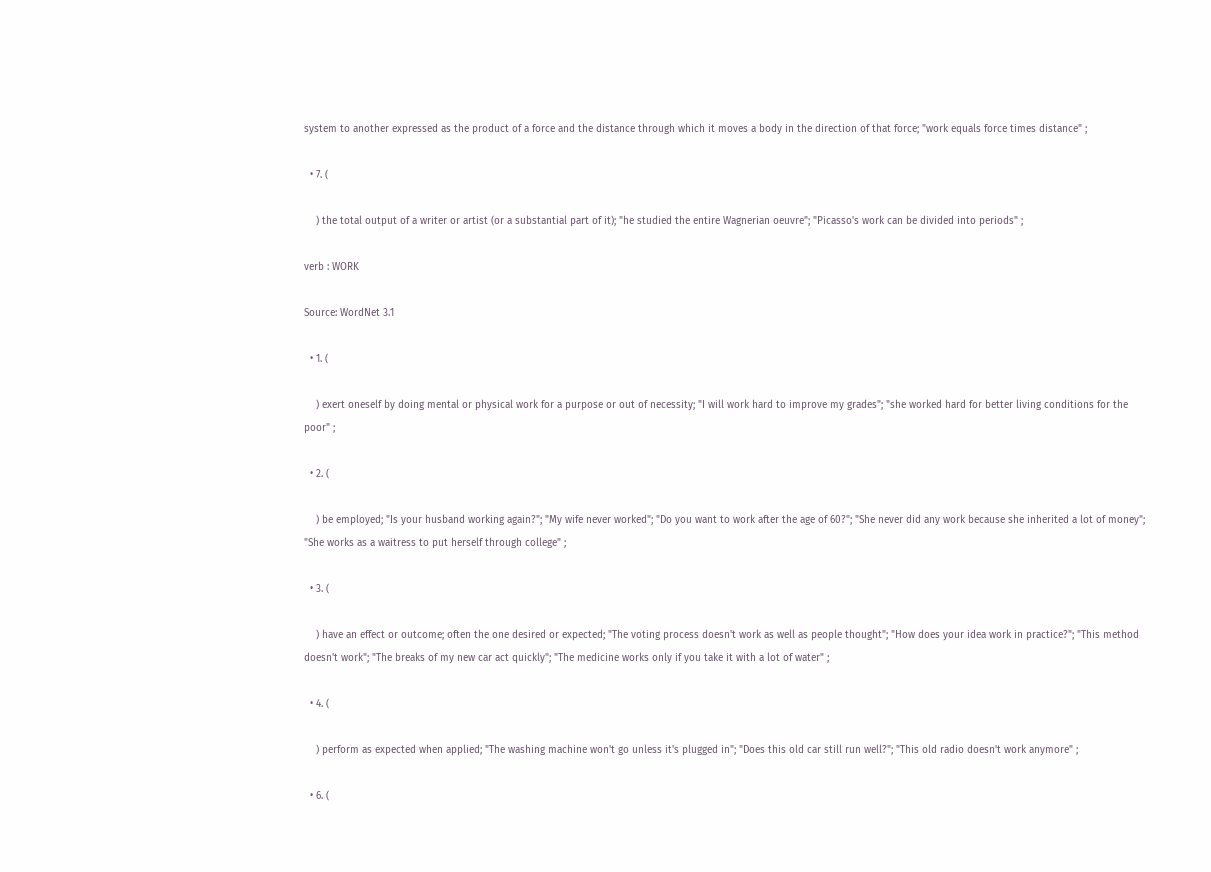system to another expressed as the product of a force and the distance through which it moves a body in the direction of that force; "work equals force times distance" ;

  • 7. (

    ) the total output of a writer or artist (or a substantial part of it); "he studied the entire Wagnerian oeuvre"; "Picasso's work can be divided into periods" ;

verb : WORK

Source: WordNet 3.1

  • 1. (

    ) exert oneself by doing mental or physical work for a purpose or out of necessity; "I will work hard to improve my grades"; "she worked hard for better living conditions for the poor" ;

  • 2. (

    ) be employed; "Is your husband working again?"; "My wife never worked"; "Do you want to work after the age of 60?"; "She never did any work because she inherited a lot of money"; "She works as a waitress to put herself through college" ;

  • 3. (

    ) have an effect or outcome; often the one desired or expected; "The voting process doesn't work as well as people thought"; "How does your idea work in practice?"; "This method doesn't work"; "The breaks of my new car act quickly"; "The medicine works only if you take it with a lot of water" ;

  • 4. (

    ) perform as expected when applied; "The washing machine won't go unless it's plugged in"; "Does this old car still run well?"; "This old radio doesn't work anymore" ;

  • 6. (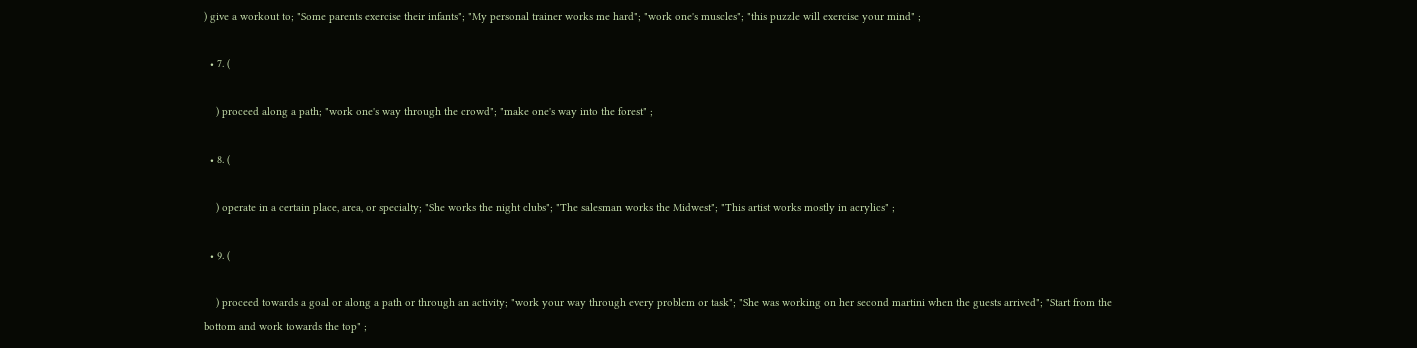) give a workout to; "Some parents exercise their infants"; "My personal trainer works me hard"; "work one's muscles"; "this puzzle will exercise your mind" ;

  • 7. (

    ) proceed along a path; "work one's way through the crowd"; "make one's way into the forest" ;

  • 8. (

    ) operate in a certain place, area, or specialty; "She works the night clubs"; "The salesman works the Midwest"; "This artist works mostly in acrylics" ;

  • 9. (

    ) proceed towards a goal or along a path or through an activity; "work your way through every problem or task"; "She was working on her second martini when the guests arrived"; "Start from the bottom and work towards the top" ;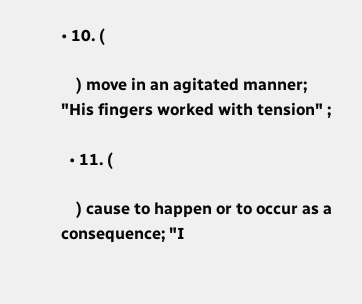• 10. (

    ) move in an agitated manner; "His fingers worked with tension" ;

  • 11. (

    ) cause to happen or to occur as a consequence; "I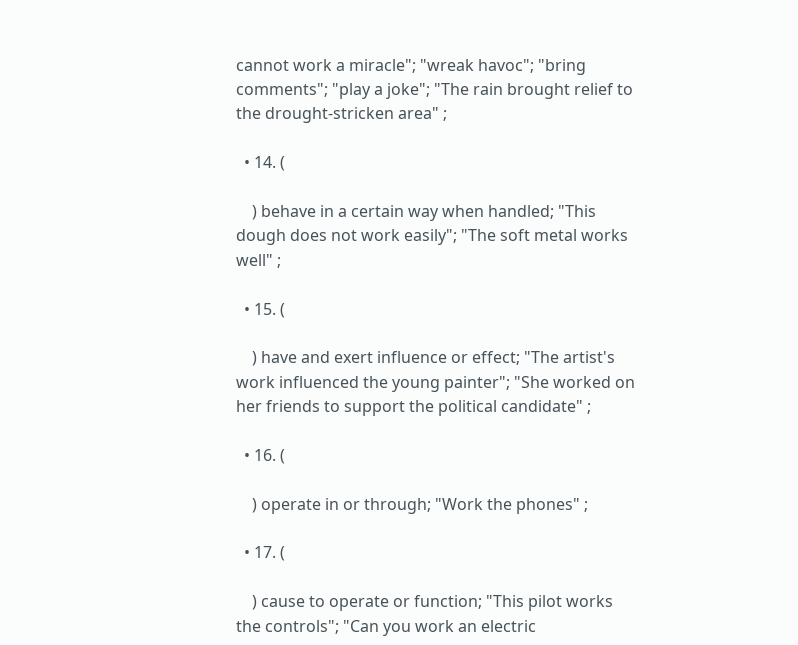cannot work a miracle"; "wreak havoc"; "bring comments"; "play a joke"; "The rain brought relief to the drought-stricken area" ;

  • 14. (

    ) behave in a certain way when handled; "This dough does not work easily"; "The soft metal works well" ;

  • 15. (

    ) have and exert influence or effect; "The artist's work influenced the young painter"; "She worked on her friends to support the political candidate" ;

  • 16. (

    ) operate in or through; "Work the phones" ;

  • 17. (

    ) cause to operate or function; "This pilot works the controls"; "Can you work an electric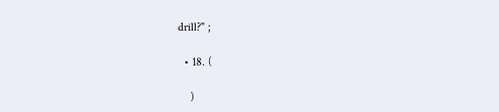drill?" ;

  • 18. (

    )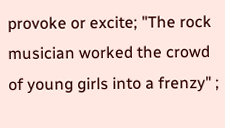provoke or excite; "The rock musician worked the crowd of young girls into a frenzy" ;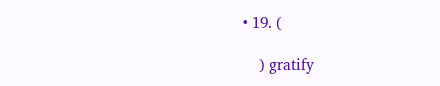• 19. (

    ) gratify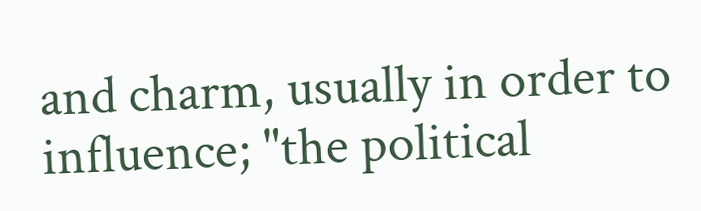and charm, usually in order to influence; "the political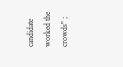candidate worked the crowds" ;